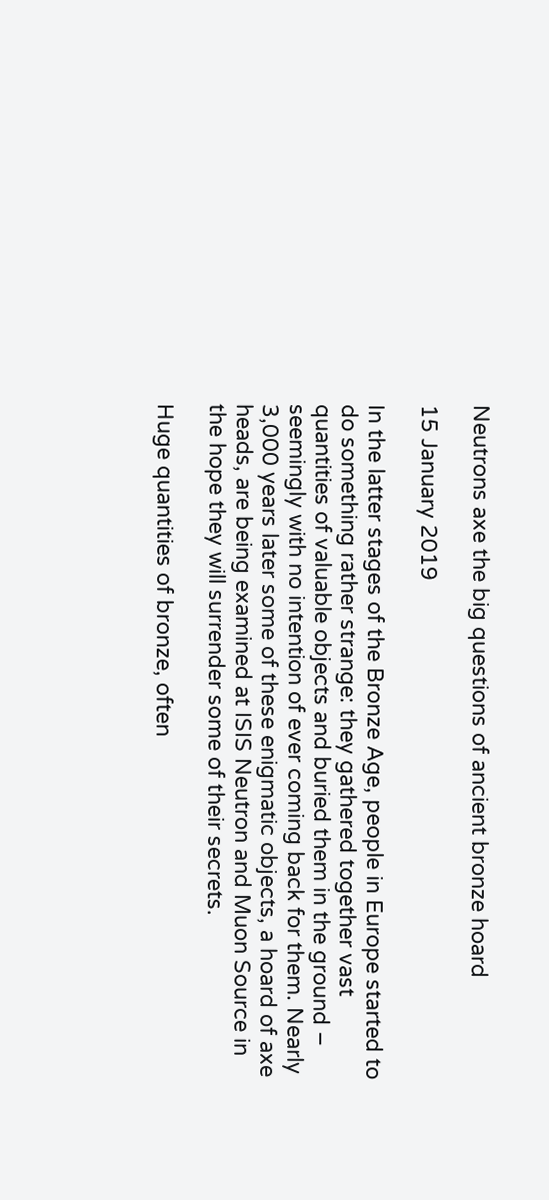Neutrons axe the big questions of ancient bronze hoard

15 January 2019

In the latter stages of the Bronze Age, people in Europe started to do something rather strange: they gathered together vast quantities of valuable objects and buried them in the ground – seemingly with no intention of ever coming back for them. Nearly 3,000 years later some of these enigmatic objects, a hoard of axe heads, are being examined at ISIS Neutron and Muon Source in the hope they will surrender some of their secrets.

Huge quantities of bronze, often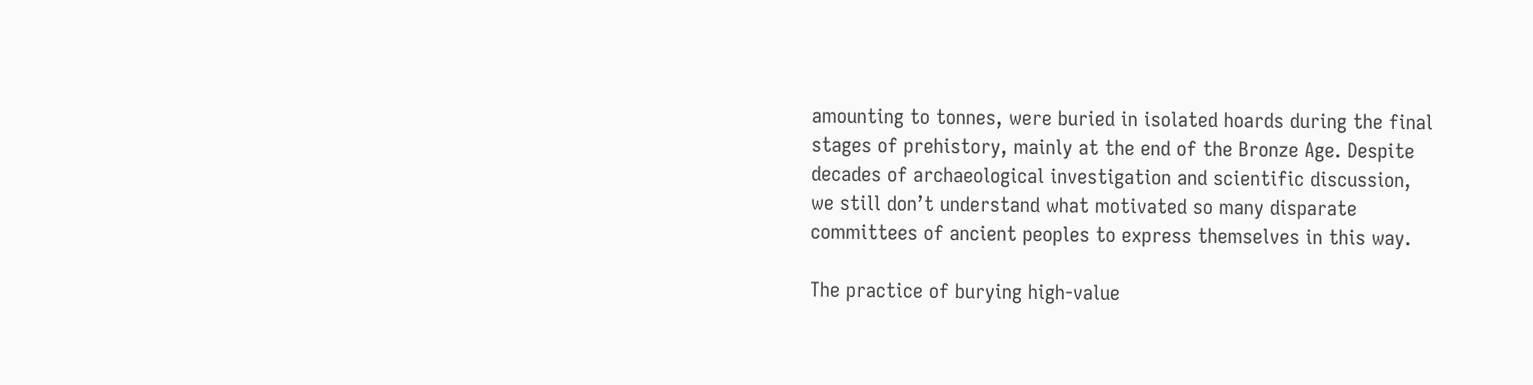amounting to tonnes, were buried in isolated hoards during the final stages of prehistory, mainly at the end of the Bronze Age. Despite decades of archaeological investigation and scientific discussion, we still don’t understand what motivated so many disparate committees of ancient peoples to express themselves in this way.

The practice of burying high-value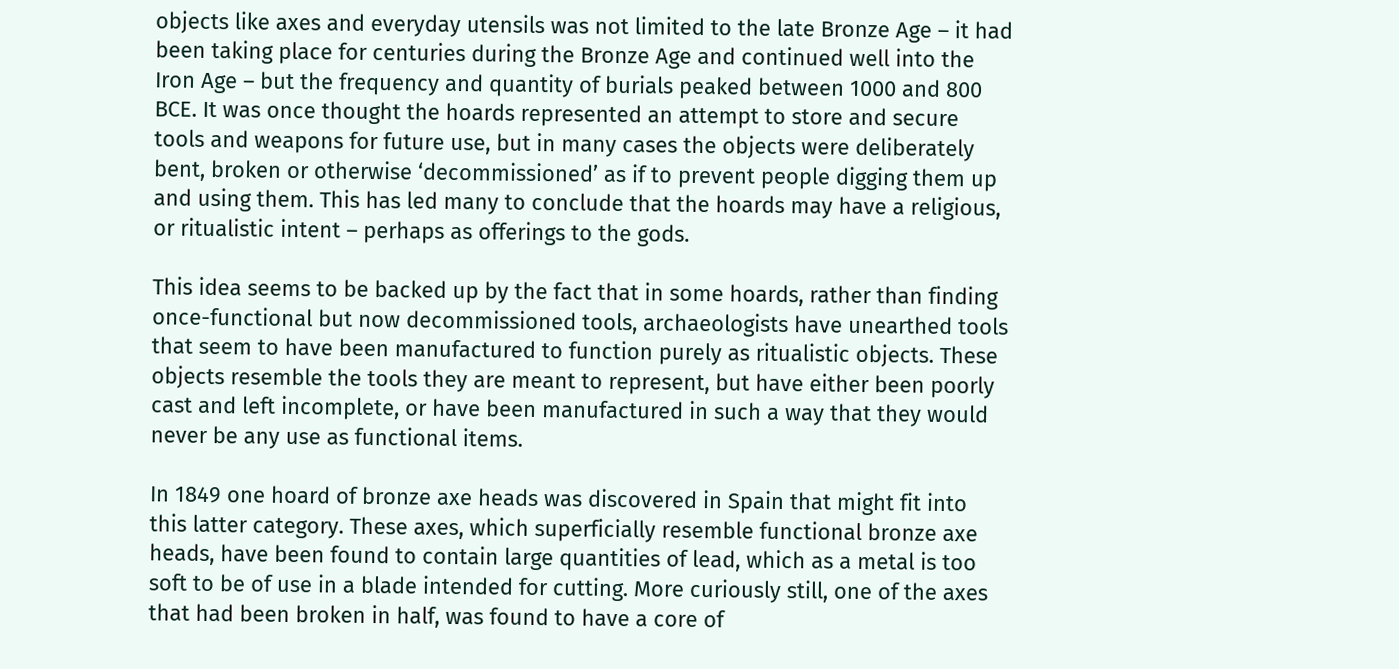objects like axes and everyday utensils was not limited to the late Bronze Age – it had been taking place for centuries during the Bronze Age and continued well into the Iron Age – but the frequency and quantity of burials peaked between 1000 and 800 BCE. It was once thought the hoards represented an attempt to store and secure tools and weapons for future use, but in many cases the objects were deliberately bent, broken or otherwise ‘decommissioned’ as if to prevent people digging them up and using them. This has led many to conclude that the hoards may have a religious, or ritualistic intent – perhaps as offerings to the gods.

This idea seems to be backed up by the fact that in some hoards, rather than finding once-functional but now decommissioned tools, archaeologists have unearthed tools that seem to have been manufactured to function purely as ritualistic objects. These objects resemble the tools they are meant to represent, but have either been poorly cast and left incomplete, or have been manufactured in such a way that they would never be any use as functional items.

In 1849 one hoard of bronze axe heads was discovered in Spain that might fit into this latter category. These axes, which superficially resemble functional bronze axe heads, have been found to contain large quantities of lead, which as a metal is too soft to be of use in a blade intended for cutting. More curiously still, one of the axes that had been broken in half, was found to have a core of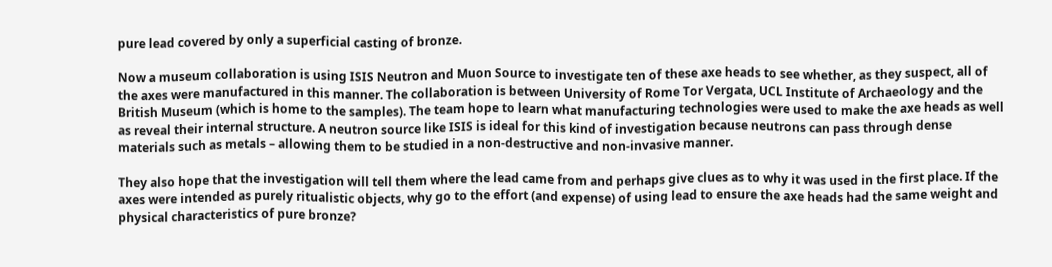pure lead covered by only a superficial casting of bronze.

Now a museum collaboration is using ISIS Neutron and Muon Source to investigate ten of these axe heads to see whether, as they suspect, all of the axes were manufactured in this manner. The collaboration is between University of Rome Tor Vergata, UCL Institute of Archaeology and the British Museum (which is home to the samples). The team hope to learn what manufacturing technologies were used to make the axe heads as well as reveal their internal structure. A neutron source like ISIS is ideal for this kind of investigation because neutrons can pass through dense materials such as metals – allowing them to be studied in a non-destructive and non-invasive manner.

They also hope that the investigation will tell them where the lead came from and perhaps give clues as to why it was used in the first place. If the axes were intended as purely ritualistic objects, why go to the effort (and expense) of using lead to ensure the axe heads had the same weight and physical characteristics of pure bronze?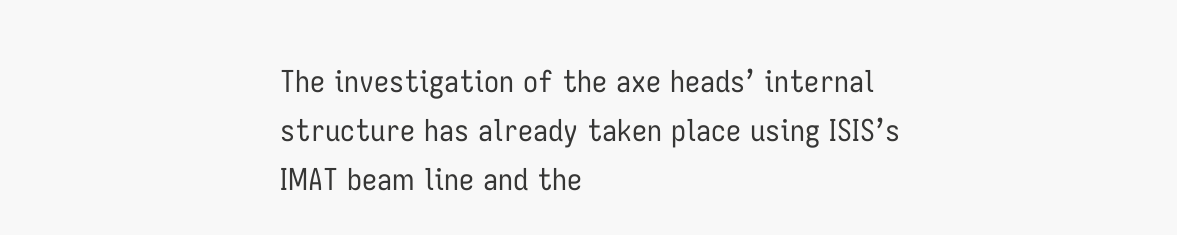The investigation of the axe heads’ internal structure has already taken place using ISIS’s IMAT beam line and the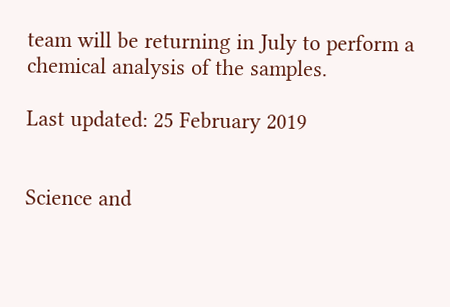team will be returning in July to perform a chemical analysis of the samples.

Last updated: 25 February 2019


Science and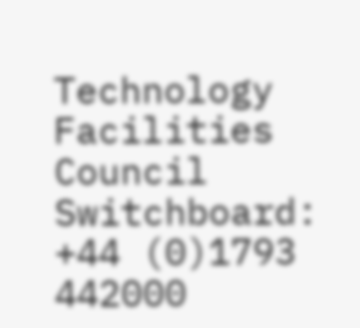Technology Facilities Council
Switchboard: +44 (0)1793 442000